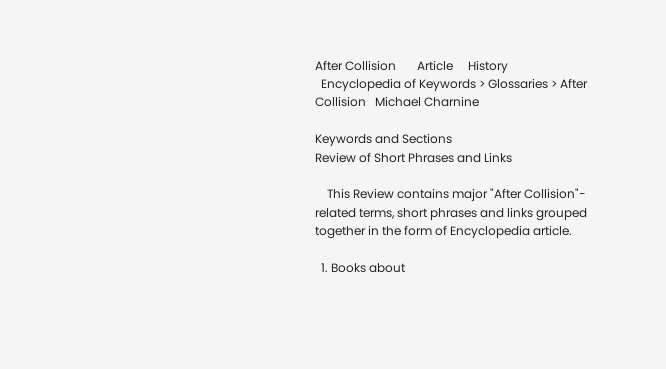After Collision       Article     History
  Encyclopedia of Keywords > Glossaries > After Collision   Michael Charnine

Keywords and Sections
Review of Short Phrases and Links

    This Review contains major "After Collision"- related terms, short phrases and links grouped together in the form of Encyclopedia article.

  1. Books about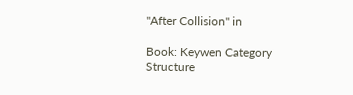"After Collision" in

Book: Keywen Category Structure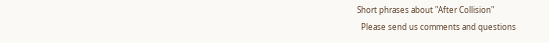Short phrases about "After Collision"
  Please send us comments and questions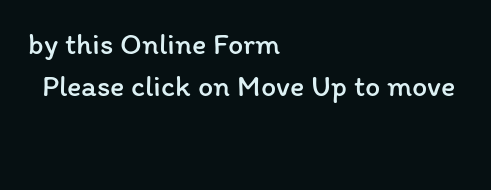by this Online Form
  Please click on Move Up to move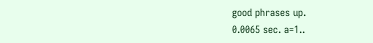good phrases up.
0.0065 sec. a=1..